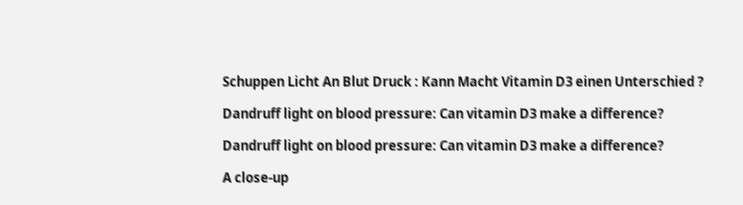Schuppen Licht An Blut Druck : Kann Macht Vitamin D3 einen Unterschied ?

Dandruff light on blood pressure: Can vitamin D3 make a difference?

Dandruff light on blood pressure: Can vitamin D3 make a difference?

A close-up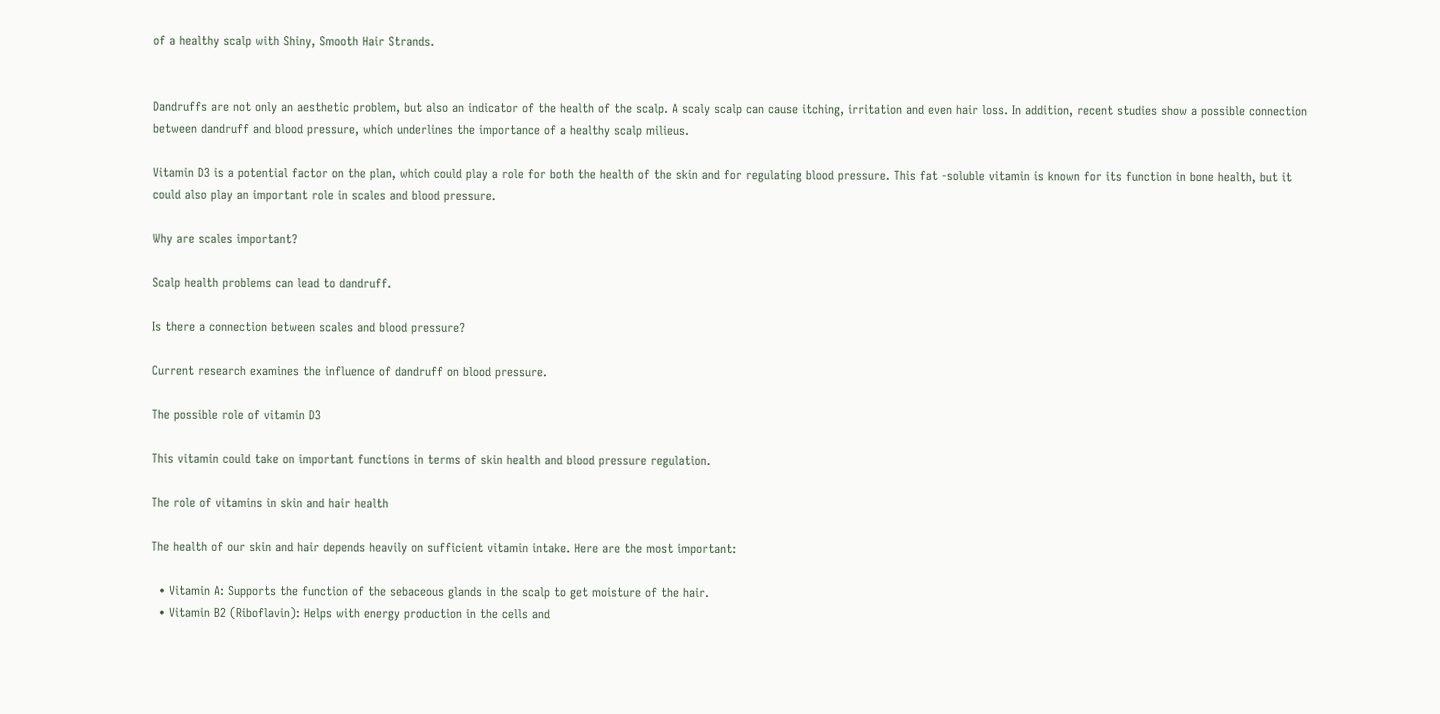of a healthy scalp with Shiny, Smooth Hair Strands.


Dandruffs are not only an aesthetic problem, but also an indicator of the health of the scalp. A scaly scalp can cause itching, irritation and even hair loss. In addition, recent studies show a possible connection between dandruff and blood pressure, which underlines the importance of a healthy scalp milieus.

Vitamin D3 is a potential factor on the plan, which could play a role for both the health of the skin and for regulating blood pressure. This fat -soluble vitamin is known for its function in bone health, but it could also play an important role in scales and blood pressure.

Why are scales important?

Scalp health problems can lead to dandruff.

Is there a connection between scales and blood pressure?

Current research examines the influence of dandruff on blood pressure.

The possible role of vitamin D3

This vitamin could take on important functions in terms of skin health and blood pressure regulation.

The role of vitamins in skin and hair health

The health of our skin and hair depends heavily on sufficient vitamin intake. Here are the most important:

  • Vitamin A: Supports the function of the sebaceous glands in the scalp to get moisture of the hair.
  • Vitamin B2 (Riboflavin): Helps with energy production in the cells and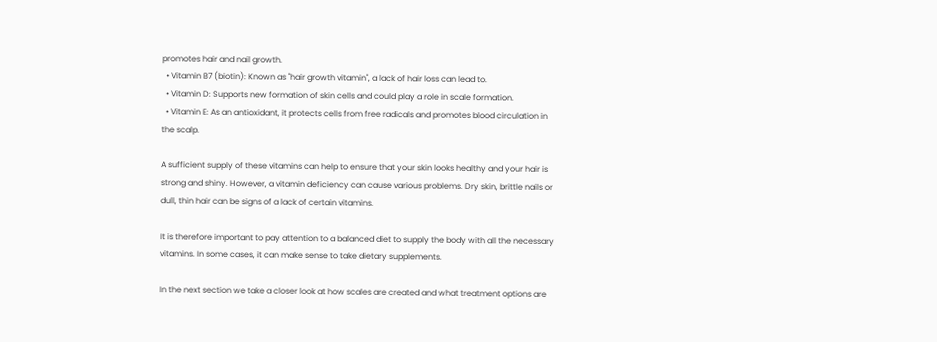promotes hair and nail growth.
  • Vitamin B7 (biotin): Known as "hair growth vitamin", a lack of hair loss can lead to.
  • Vitamin D: Supports new formation of skin cells and could play a role in scale formation.
  • Vitamin E: As an antioxidant, it protects cells from free radicals and promotes blood circulation in the scalp.

A sufficient supply of these vitamins can help to ensure that your skin looks healthy and your hair is strong and shiny. However, a vitamin deficiency can cause various problems. Dry skin, brittle nails or dull, thin hair can be signs of a lack of certain vitamins.

It is therefore important to pay attention to a balanced diet to supply the body with all the necessary vitamins. In some cases, it can make sense to take dietary supplements.

In the next section we take a closer look at how scales are created and what treatment options are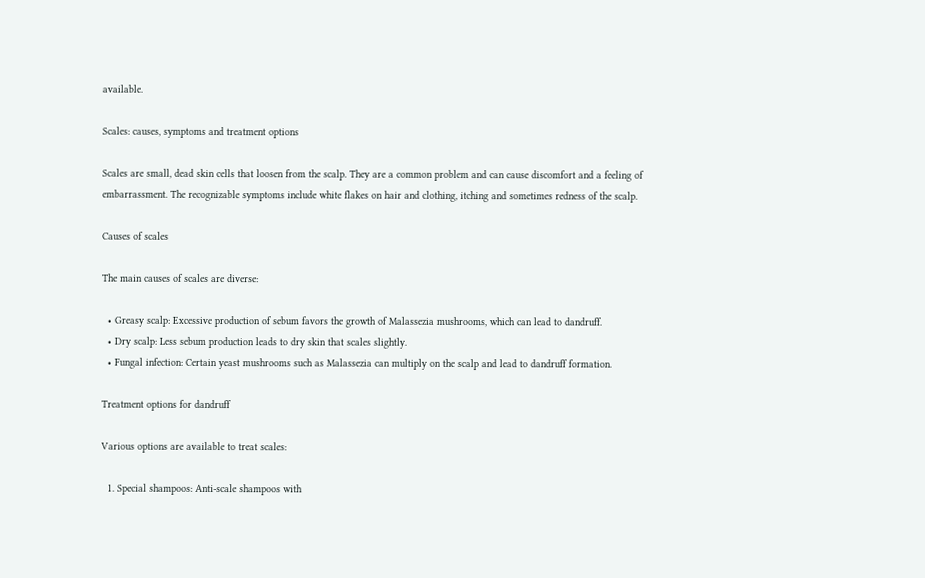available.

Scales: causes, symptoms and treatment options

Scales are small, dead skin cells that loosen from the scalp. They are a common problem and can cause discomfort and a feeling of embarrassment. The recognizable symptoms include white flakes on hair and clothing, itching and sometimes redness of the scalp.

Causes of scales

The main causes of scales are diverse:

  • Greasy scalp: Excessive production of sebum favors the growth of Malassezia mushrooms, which can lead to dandruff.
  • Dry scalp: Less sebum production leads to dry skin that scales slightly.
  • Fungal infection: Certain yeast mushrooms such as Malassezia can multiply on the scalp and lead to dandruff formation.

Treatment options for dandruff

Various options are available to treat scales:

  1. Special shampoos: Anti-scale shampoos with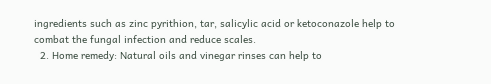ingredients such as zinc pyrithion, tar, salicylic acid or ketoconazole help to combat the fungal infection and reduce scales.
  2. Home remedy: Natural oils and vinegar rinses can help to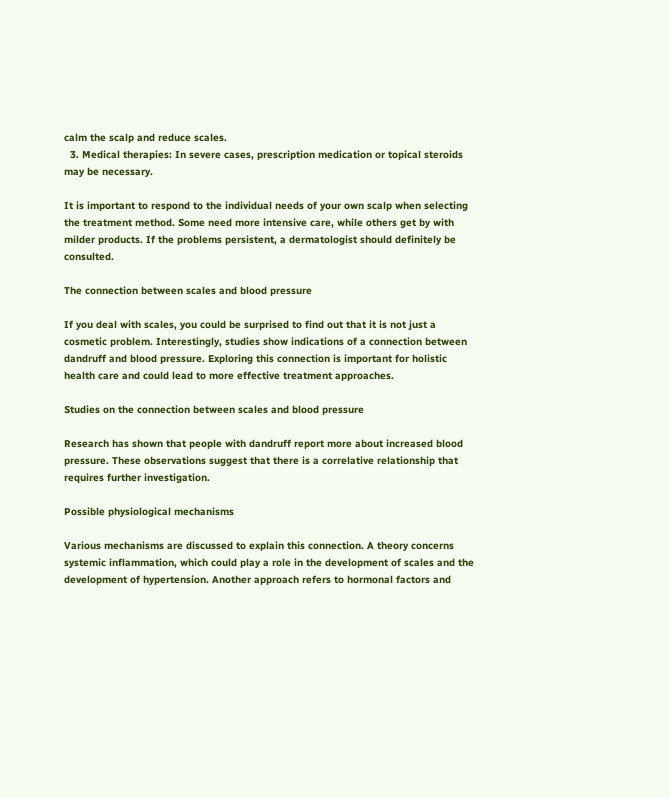calm the scalp and reduce scales.
  3. Medical therapies: In severe cases, prescription medication or topical steroids may be necessary.

It is important to respond to the individual needs of your own scalp when selecting the treatment method. Some need more intensive care, while others get by with milder products. If the problems persistent, a dermatologist should definitely be consulted.

The connection between scales and blood pressure

If you deal with scales, you could be surprised to find out that it is not just a cosmetic problem. Interestingly, studies show indications of a connection between dandruff and blood pressure. Exploring this connection is important for holistic health care and could lead to more effective treatment approaches.

Studies on the connection between scales and blood pressure

Research has shown that people with dandruff report more about increased blood pressure. These observations suggest that there is a correlative relationship that requires further investigation.

Possible physiological mechanisms

Various mechanisms are discussed to explain this connection. A theory concerns systemic inflammation, which could play a role in the development of scales and the development of hypertension. Another approach refers to hormonal factors and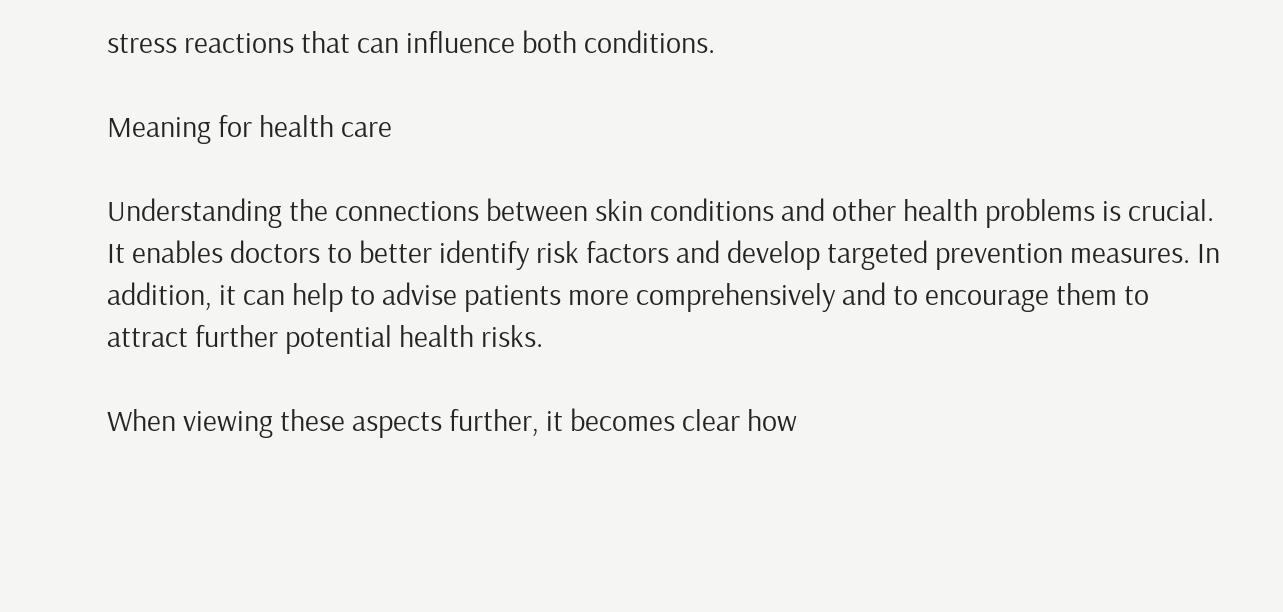stress reactions that can influence both conditions.

Meaning for health care

Understanding the connections between skin conditions and other health problems is crucial. It enables doctors to better identify risk factors and develop targeted prevention measures. In addition, it can help to advise patients more comprehensively and to encourage them to attract further potential health risks.

When viewing these aspects further, it becomes clear how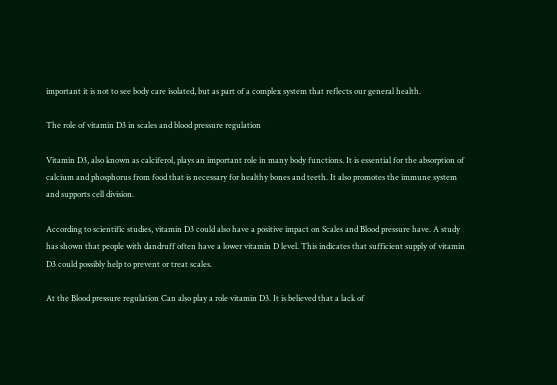important it is not to see body care isolated, but as part of a complex system that reflects our general health.

The role of vitamin D3 in scales and blood pressure regulation

Vitamin D3, also known as calciferol, plays an important role in many body functions. It is essential for the absorption of calcium and phosphorus from food that is necessary for healthy bones and teeth. It also promotes the immune system and supports cell division.

According to scientific studies, vitamin D3 could also have a positive impact on Scales and Blood pressure have. A study has shown that people with dandruff often have a lower vitamin D level. This indicates that sufficient supply of vitamin D3 could possibly help to prevent or treat scales.

At the Blood pressure regulation Can also play a role vitamin D3. It is believed that a lack of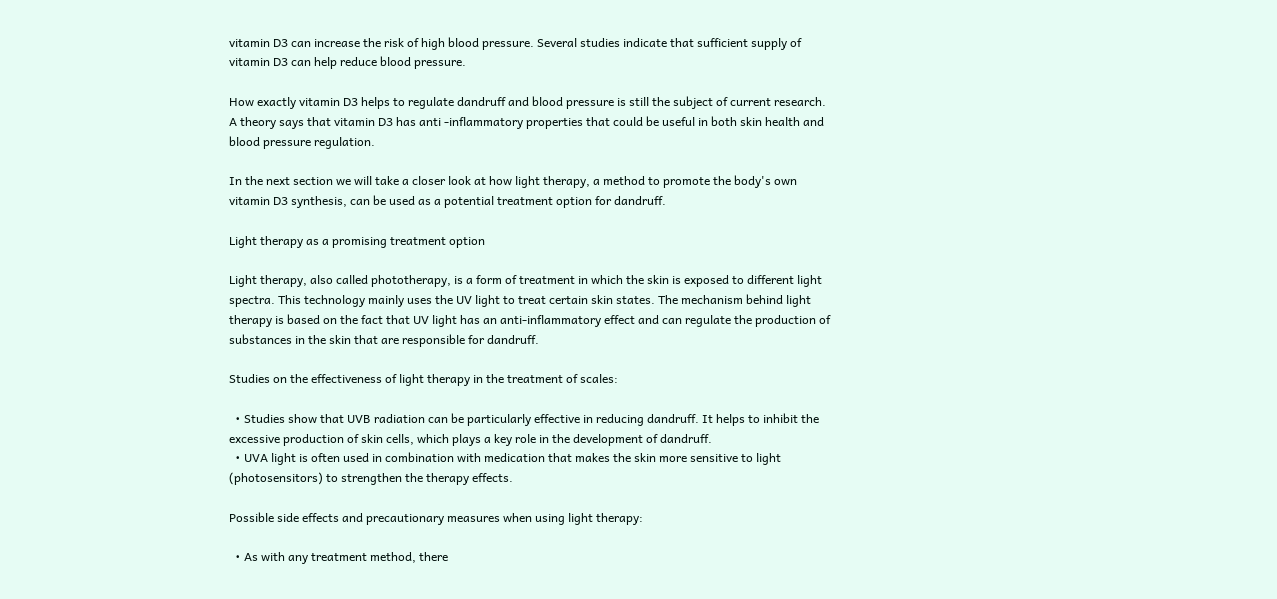vitamin D3 can increase the risk of high blood pressure. Several studies indicate that sufficient supply of vitamin D3 can help reduce blood pressure.

How exactly vitamin D3 helps to regulate dandruff and blood pressure is still the subject of current research. A theory says that vitamin D3 has anti -inflammatory properties that could be useful in both skin health and blood pressure regulation.

In the next section we will take a closer look at how light therapy, a method to promote the body's own vitamin D3 synthesis, can be used as a potential treatment option for dandruff.

Light therapy as a promising treatment option

Light therapy, also called phototherapy, is a form of treatment in which the skin is exposed to different light spectra. This technology mainly uses the UV light to treat certain skin states. The mechanism behind light therapy is based on the fact that UV light has an anti-inflammatory effect and can regulate the production of substances in the skin that are responsible for dandruff.

Studies on the effectiveness of light therapy in the treatment of scales:

  • Studies show that UVB radiation can be particularly effective in reducing dandruff. It helps to inhibit the excessive production of skin cells, which plays a key role in the development of dandruff.
  • UVA light is often used in combination with medication that makes the skin more sensitive to light (photosensitors) to strengthen the therapy effects.

Possible side effects and precautionary measures when using light therapy:

  • As with any treatment method, there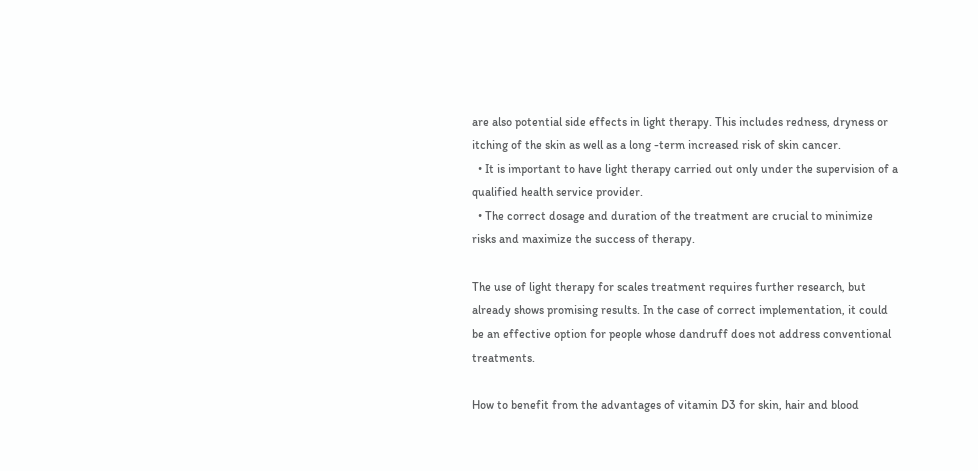are also potential side effects in light therapy. This includes redness, dryness or itching of the skin as well as a long -term increased risk of skin cancer.
  • It is important to have light therapy carried out only under the supervision of a qualified health service provider.
  • The correct dosage and duration of the treatment are crucial to minimize risks and maximize the success of therapy.

The use of light therapy for scales treatment requires further research, but already shows promising results. In the case of correct implementation, it could be an effective option for people whose dandruff does not address conventional treatments.

How to benefit from the advantages of vitamin D3 for skin, hair and blood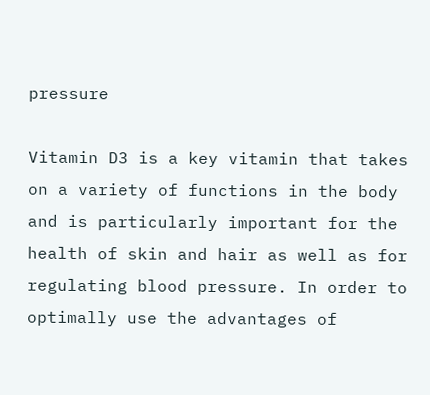pressure

Vitamin D3 is a key vitamin that takes on a variety of functions in the body and is particularly important for the health of skin and hair as well as for regulating blood pressure. In order to optimally use the advantages of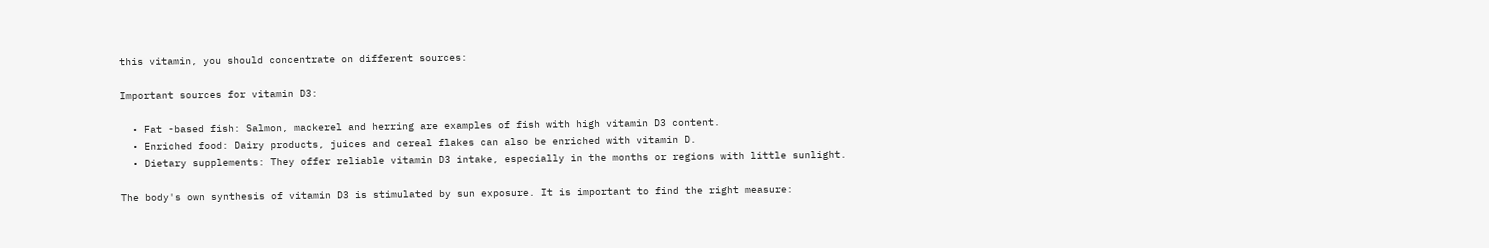this vitamin, you should concentrate on different sources:

Important sources for vitamin D3:

  • Fat -based fish: Salmon, mackerel and herring are examples of fish with high vitamin D3 content.
  • Enriched food: Dairy products, juices and cereal flakes can also be enriched with vitamin D.
  • Dietary supplements: They offer reliable vitamin D3 intake, especially in the months or regions with little sunlight.

The body's own synthesis of vitamin D3 is stimulated by sun exposure. It is important to find the right measure: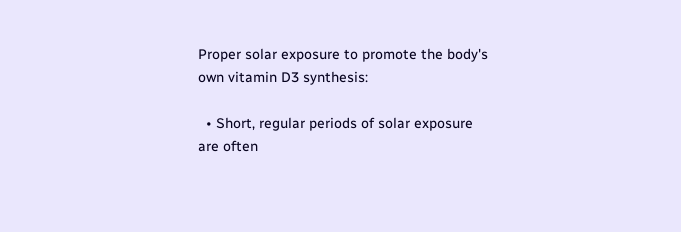Proper solar exposure to promote the body's own vitamin D3 synthesis:

  • Short, regular periods of solar exposure are often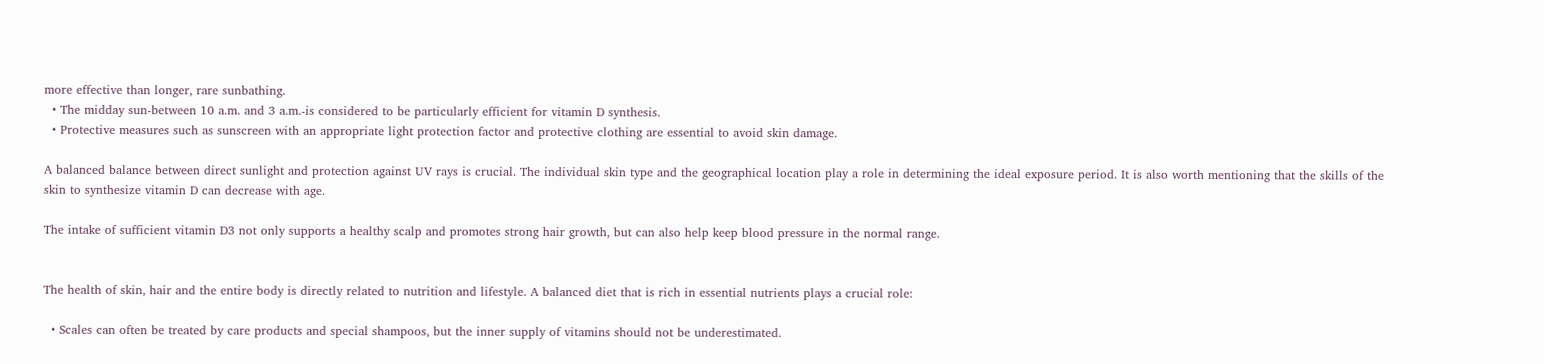more effective than longer, rare sunbathing.
  • The midday sun-between 10 a.m. and 3 a.m.-is considered to be particularly efficient for vitamin D synthesis.
  • Protective measures such as sunscreen with an appropriate light protection factor and protective clothing are essential to avoid skin damage.

A balanced balance between direct sunlight and protection against UV rays is crucial. The individual skin type and the geographical location play a role in determining the ideal exposure period. It is also worth mentioning that the skills of the skin to synthesize vitamin D can decrease with age.

The intake of sufficient vitamin D3 not only supports a healthy scalp and promotes strong hair growth, but can also help keep blood pressure in the normal range.


The health of skin, hair and the entire body is directly related to nutrition and lifestyle. A balanced diet that is rich in essential nutrients plays a crucial role:

  • Scales can often be treated by care products and special shampoos, but the inner supply of vitamins should not be underestimated.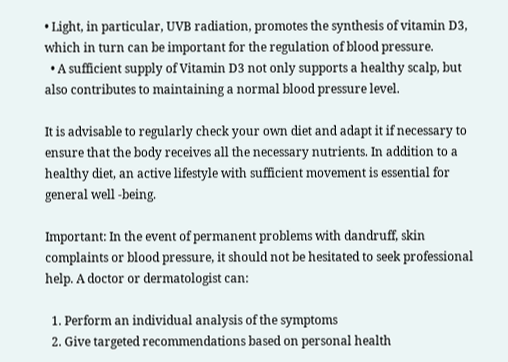• Light, in particular, UVB radiation, promotes the synthesis of vitamin D3, which in turn can be important for the regulation of blood pressure.
  • A sufficient supply of Vitamin D3 not only supports a healthy scalp, but also contributes to maintaining a normal blood pressure level.

It is advisable to regularly check your own diet and adapt it if necessary to ensure that the body receives all the necessary nutrients. In addition to a healthy diet, an active lifestyle with sufficient movement is essential for general well -being.

Important: In the event of permanent problems with dandruff, skin complaints or blood pressure, it should not be hesitated to seek professional help. A doctor or dermatologist can:

  1. Perform an individual analysis of the symptoms
  2. Give targeted recommendations based on personal health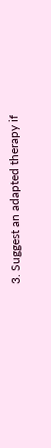3. Suggest an adapted therapy if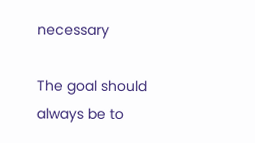necessary

The goal should always be to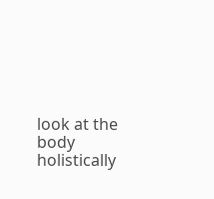look at the body holistically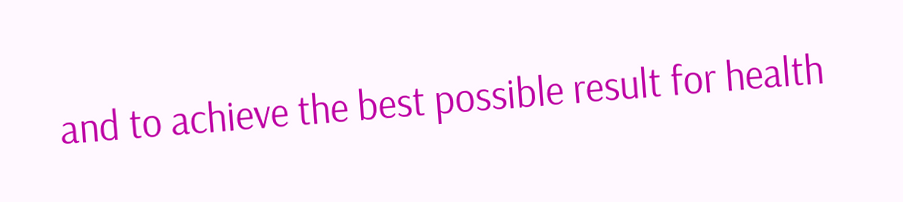and to achieve the best possible result for health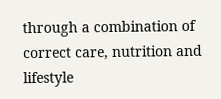through a combination of correct care, nutrition and lifestyle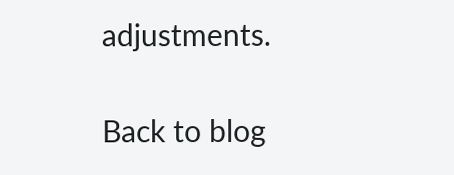adjustments.

Back to blog